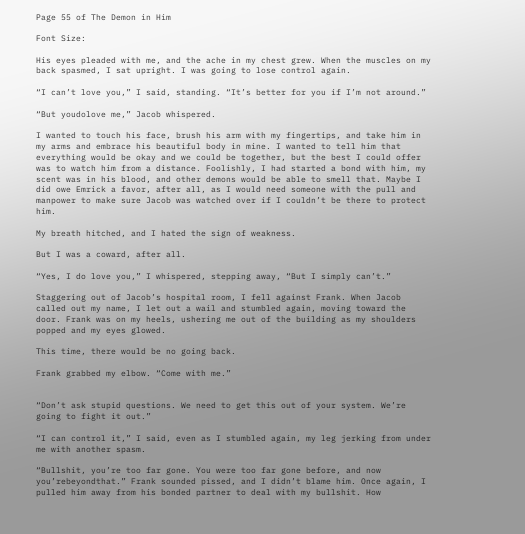Page 55 of The Demon in Him

Font Size:

His eyes pleaded with me, and the ache in my chest grew. When the muscles on my back spasmed, I sat upright. I was going to lose control again.

“I can’t love you,” I said, standing. “It’s better for you if I’m not around.”

“But youdolove me,” Jacob whispered.

I wanted to touch his face, brush his arm with my fingertips, and take him in my arms and embrace his beautiful body in mine. I wanted to tell him that everything would be okay and we could be together, but the best I could offer was to watch him from a distance. Foolishly, I had started a bond with him, my scent was in his blood, and other demons would be able to smell that. Maybe I did owe Emrick a favor, after all, as I would need someone with the pull and manpower to make sure Jacob was watched over if I couldn’t be there to protect him.

My breath hitched, and I hated the sign of weakness.

But I was a coward, after all.

“Yes, I do love you,” I whispered, stepping away, “But I simply can’t.”

Staggering out of Jacob’s hospital room, I fell against Frank. When Jacob called out my name, I let out a wail and stumbled again, moving toward the door. Frank was on my heels, ushering me out of the building as my shoulders popped and my eyes glowed.

This time, there would be no going back.

Frank grabbed my elbow. “Come with me.”


“Don’t ask stupid questions. We need to get this out of your system. We’re going to fight it out.”

“I can control it,” I said, even as I stumbled again, my leg jerking from under me with another spasm.

“Bullshit, you’re too far gone. You were too far gone before, and now you’rebeyondthat.” Frank sounded pissed, and I didn’t blame him. Once again, I pulled him away from his bonded partner to deal with my bullshit. How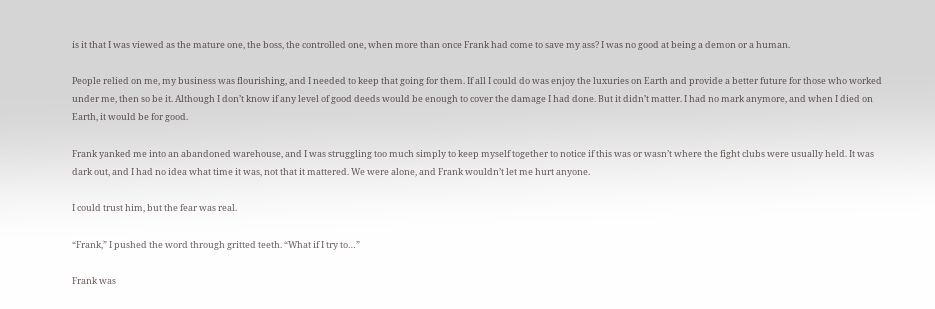is it that I was viewed as the mature one, the boss, the controlled one, when more than once Frank had come to save my ass? I was no good at being a demon or a human.

People relied on me, my business was flourishing, and I needed to keep that going for them. If all I could do was enjoy the luxuries on Earth and provide a better future for those who worked under me, then so be it. Although I don’t know if any level of good deeds would be enough to cover the damage I had done. But it didn’t matter. I had no mark anymore, and when I died on Earth, it would be for good.

Frank yanked me into an abandoned warehouse, and I was struggling too much simply to keep myself together to notice if this was or wasn’t where the fight clubs were usually held. It was dark out, and I had no idea what time it was, not that it mattered. We were alone, and Frank wouldn’t let me hurt anyone.

I could trust him, but the fear was real.

“Frank,” I pushed the word through gritted teeth. “What if I try to…”

Frank was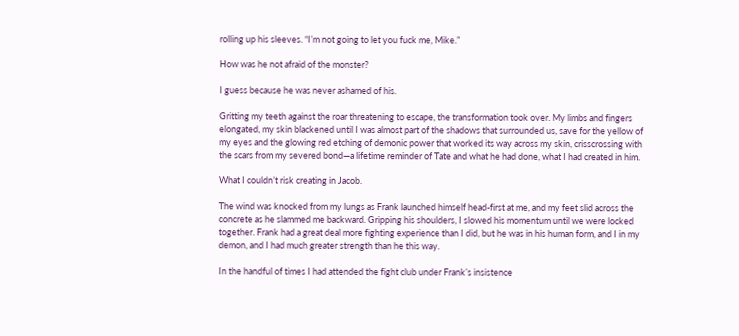rolling up his sleeves. “I’m not going to let you fuck me, Mike.”

How was he not afraid of the monster?

I guess because he was never ashamed of his.

Gritting my teeth against the roar threatening to escape, the transformation took over. My limbs and fingers elongated, my skin blackened until I was almost part of the shadows that surrounded us, save for the yellow of my eyes and the glowing red etching of demonic power that worked its way across my skin, crisscrossing with the scars from my severed bond—a lifetime reminder of Tate and what he had done, what I had created in him.

What I couldn’t risk creating in Jacob.

The wind was knocked from my lungs as Frank launched himself head-first at me, and my feet slid across the concrete as he slammed me backward. Gripping his shoulders, I slowed his momentum until we were locked together. Frank had a great deal more fighting experience than I did, but he was in his human form, and I in my demon, and I had much greater strength than he this way.

In the handful of times I had attended the fight club under Frank’s insistence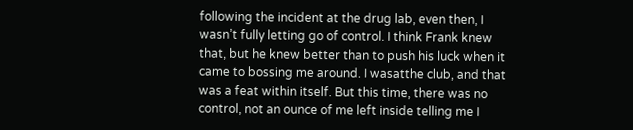following the incident at the drug lab, even then, I wasn’t fully letting go of control. I think Frank knew that, but he knew better than to push his luck when it came to bossing me around. I wasatthe club, and that was a feat within itself. But this time, there was no control, not an ounce of me left inside telling me I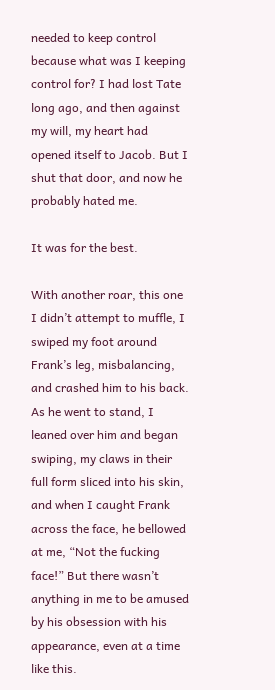needed to keep control because what was I keeping control for? I had lost Tate long ago, and then against my will, my heart had opened itself to Jacob. But I shut that door, and now he probably hated me.

It was for the best.

With another roar, this one I didn’t attempt to muffle, I swiped my foot around Frank’s leg, misbalancing, and crashed him to his back. As he went to stand, I leaned over him and began swiping, my claws in their full form sliced into his skin, and when I caught Frank across the face, he bellowed at me, “Not the fucking face!” But there wasn’t anything in me to be amused by his obsession with his appearance, even at a time like this.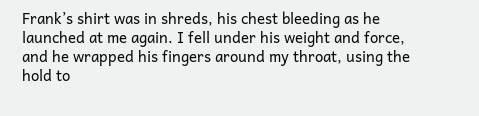Frank’s shirt was in shreds, his chest bleeding as he launched at me again. I fell under his weight and force, and he wrapped his fingers around my throat, using the hold to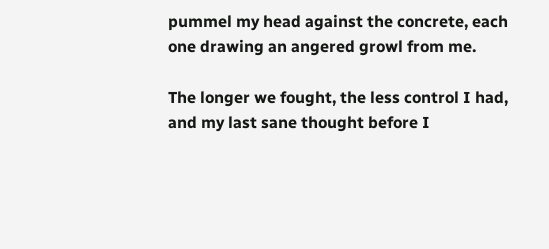pummel my head against the concrete, each one drawing an angered growl from me.

The longer we fought, the less control I had, and my last sane thought before I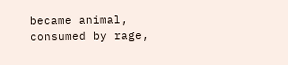became animal, consumed by rage,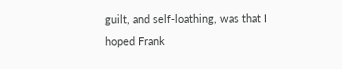guilt, and self-loathing, was that I hoped Frank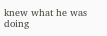knew what he was doing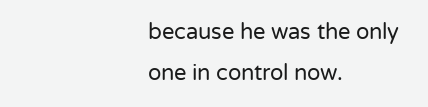because he was the only one in control now.